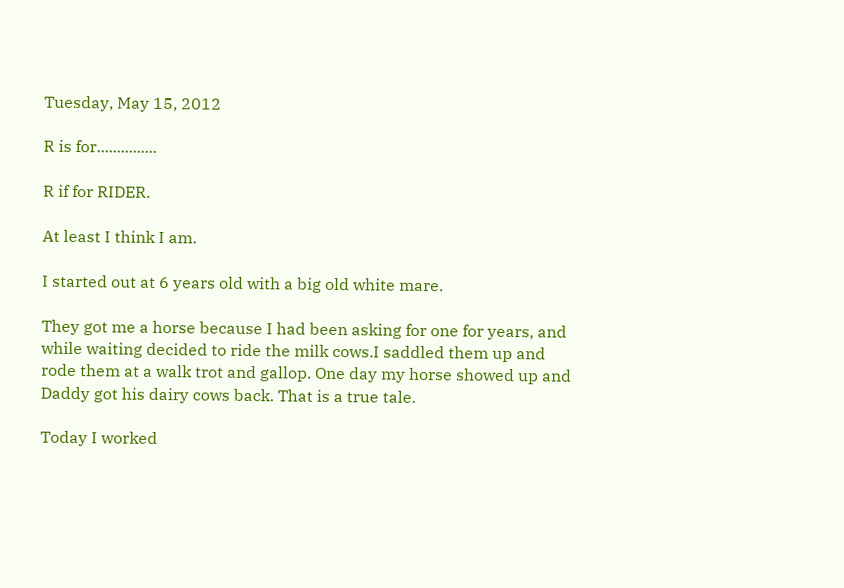Tuesday, May 15, 2012

R is for...............

R if for RIDER.

At least I think I am.

I started out at 6 years old with a big old white mare.

They got me a horse because I had been asking for one for years, and while waiting decided to ride the milk cows.I saddled them up and rode them at a walk trot and gallop. One day my horse showed up and Daddy got his dairy cows back. That is a true tale.

Today I worked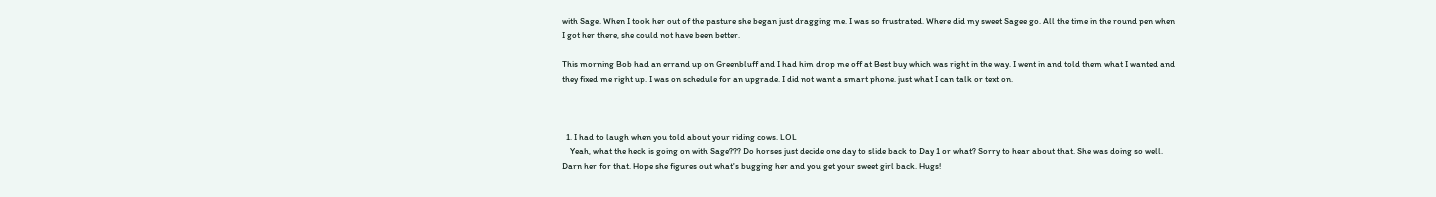with Sage. When I took her out of the pasture she began just dragging me. I was so frustrated. Where did my sweet Sagee go. All the time in the round pen when I got her there, she could not have been better.

This morning Bob had an errand up on Greenbluff and I had him drop me off at Best buy which was right in the way. I went in and told them what I wanted and they fixed me right up. I was on schedule for an upgrade. I did not want a smart phone. just what I can talk or text on.



  1. I had to laugh when you told about your riding cows. LOL
    Yeah, what the heck is going on with Sage??? Do horses just decide one day to slide back to Day 1 or what? Sorry to hear about that. She was doing so well. Darn her for that. Hope she figures out what's bugging her and you get your sweet girl back. Hugs!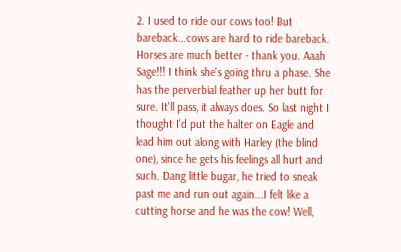2. I used to ride our cows too! But bareback...cows are hard to ride bareback. Horses are much better - thank you. Aaah Sage!!! I think she's going thru a phase. She has the perverbial feather up her butt for sure. It'll pass, it always does. So last night I thought I'd put the halter on Eagle and lead him out along with Harley (the blind one), since he gets his feelings all hurt and such. Dang little bugar, he tried to sneak past me and run out again...I felt like a cutting horse and he was the cow! Well,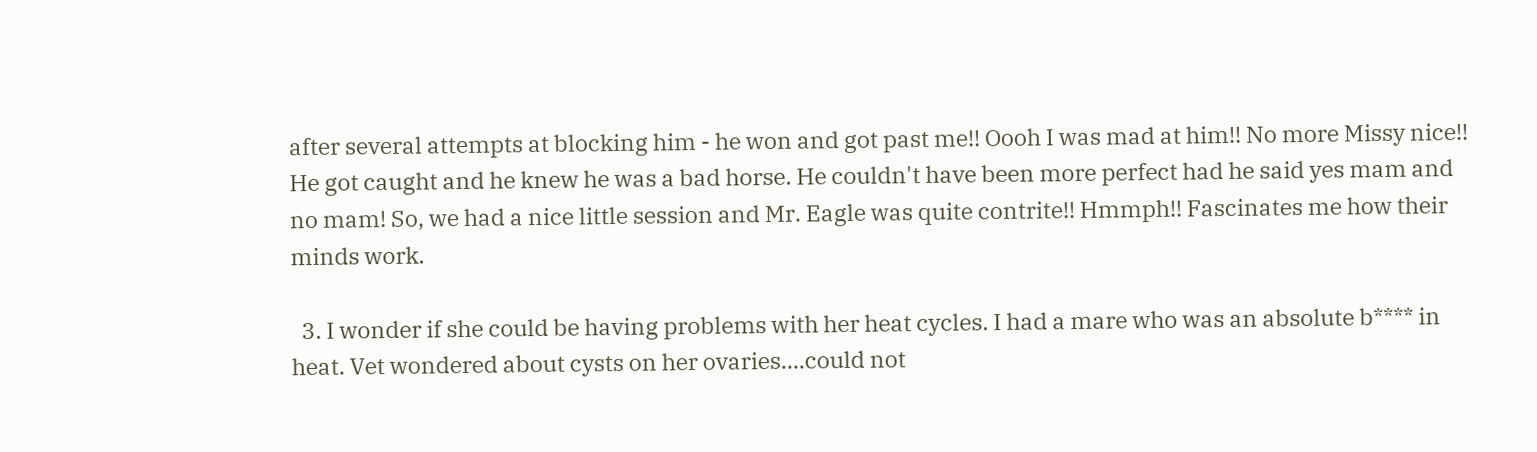after several attempts at blocking him - he won and got past me!! Oooh I was mad at him!! No more Missy nice!! He got caught and he knew he was a bad horse. He couldn't have been more perfect had he said yes mam and no mam! So, we had a nice little session and Mr. Eagle was quite contrite!! Hmmph!! Fascinates me how their minds work.

  3. I wonder if she could be having problems with her heat cycles. I had a mare who was an absolute b**** in heat. Vet wondered about cysts on her ovaries....could not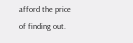afford the price of finding out.